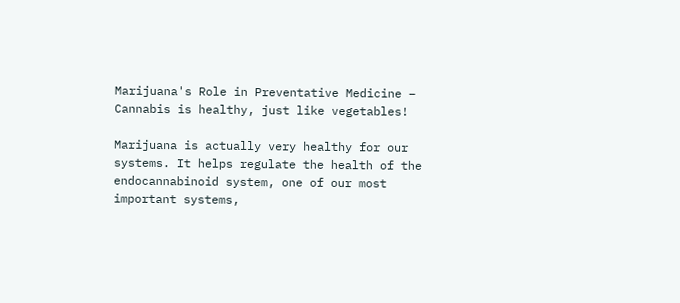Marijuana's Role in Preventative Medicine – Cannabis is healthy, just like vegetables!

Marijuana is actually very healthy for our systems. It helps regulate the health of the endocannabinoid system, one of our most important systems,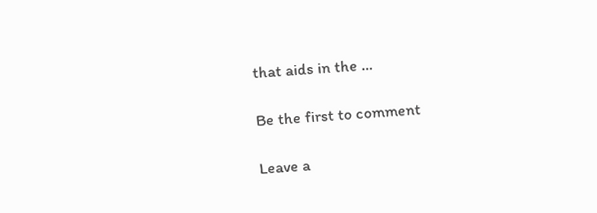that aids in the …

Be the first to comment

Leave a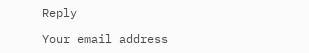Reply

Your email address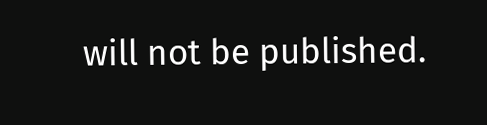will not be published.